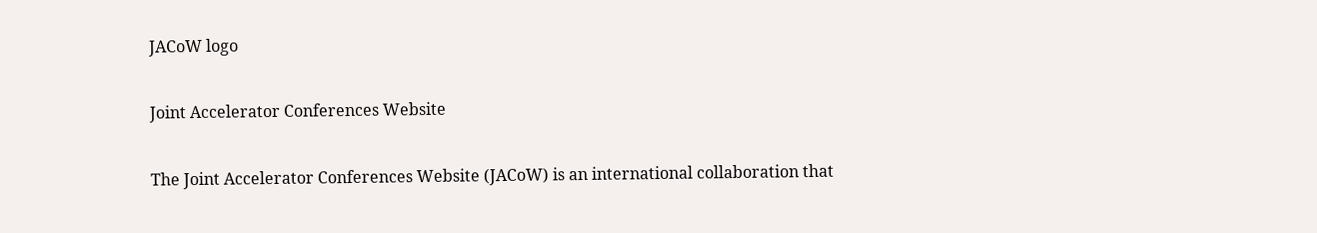JACoW logo

Joint Accelerator Conferences Website

The Joint Accelerator Conferences Website (JACoW) is an international collaboration that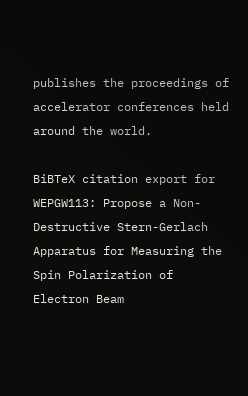publishes the proceedings of accelerator conferences held around the world.

BiBTeX citation export for WEPGW113: Propose a Non-Destructive Stern-Gerlach Apparatus for Measuring the Spin Polarization of Electron Beam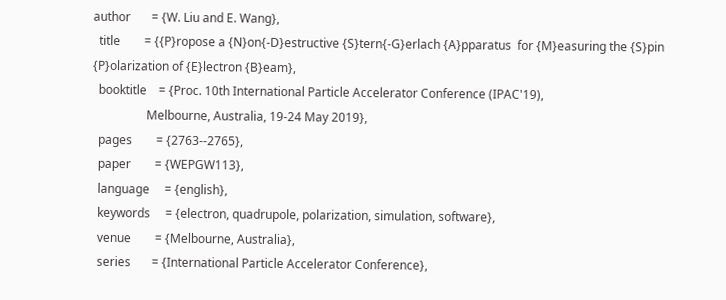author       = {W. Liu and E. Wang},
  title        = {{P}ropose a {N}on{-D}estructive {S}tern{-G}erlach {A}pparatus  for {M}easuring the {S}pin {P}olarization of {E}lectron {B}eam},
  booktitle    = {Proc. 10th International Particle Accelerator Conference (IPAC'19),
                  Melbourne, Australia, 19-24 May 2019},
  pages        = {2763--2765},
  paper        = {WEPGW113},
  language     = {english},
  keywords     = {electron, quadrupole, polarization, simulation, software},
  venue        = {Melbourne, Australia},
  series       = {International Particle Accelerator Conference},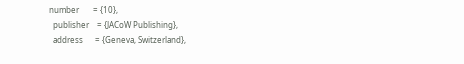number       = {10},
  publisher    = {JACoW Publishing},
  address      = {Geneva, Switzerland},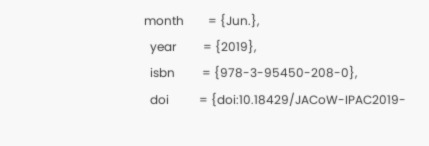month        = {Jun.},
  year         = {2019},
  isbn         = {978-3-95450-208-0},
  doi          = {doi:10.18429/JACoW-IPAC2019-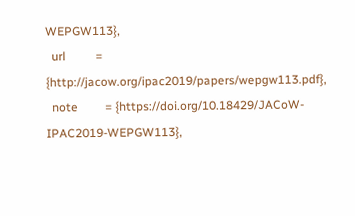WEPGW113},
  url          = {http://jacow.org/ipac2019/papers/wepgw113.pdf},
  note         = {https://doi.org/10.18429/JACoW-IPAC2019-WEPGW113},